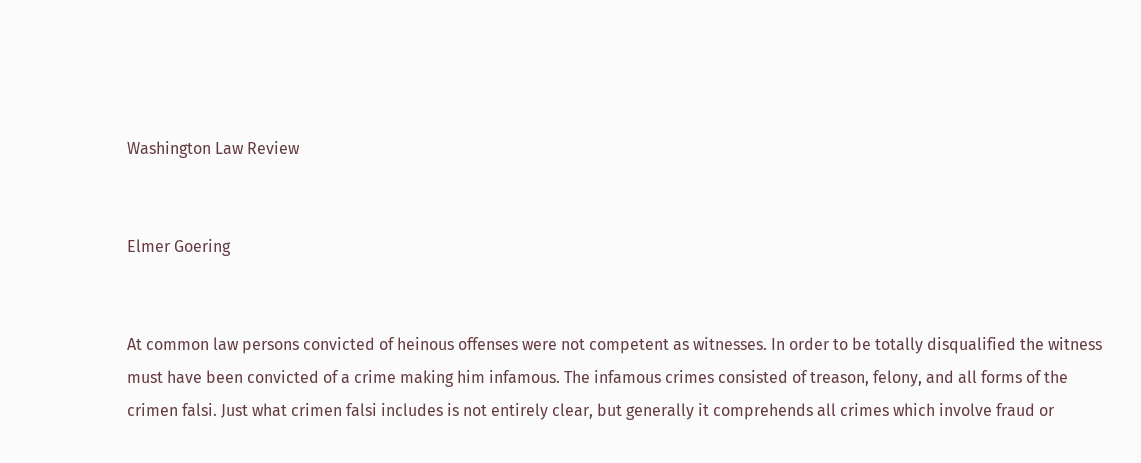Washington Law Review


Elmer Goering


At common law persons convicted of heinous offenses were not competent as witnesses. In order to be totally disqualified the witness must have been convicted of a crime making him infamous. The infamous crimes consisted of treason, felony, and all forms of the crimen falsi. Just what crimen falsi includes is not entirely clear, but generally it comprehends all crimes which involve fraud or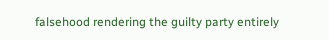falsehood rendering the guilty party entirely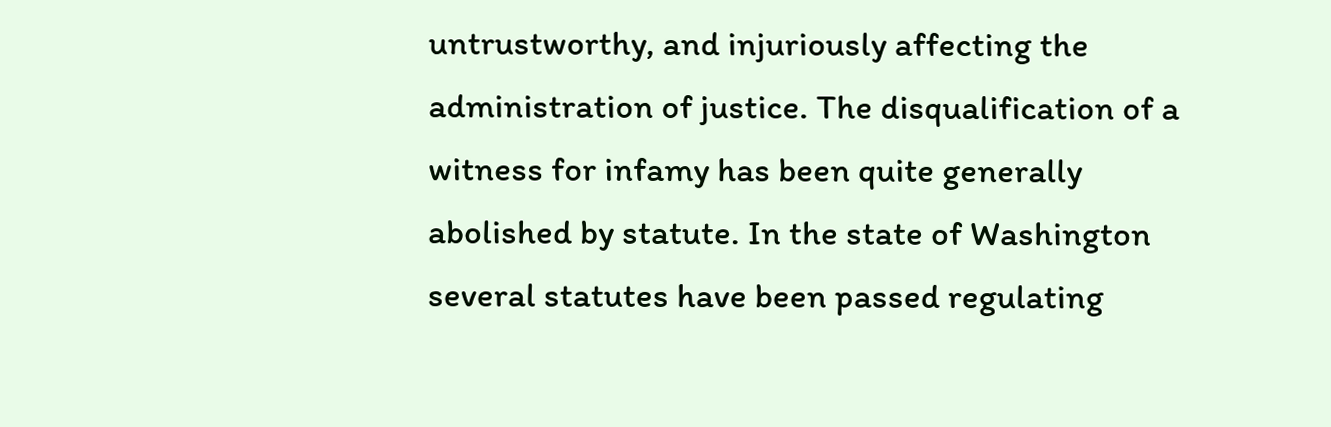untrustworthy, and injuriously affecting the administration of justice. The disqualification of a witness for infamy has been quite generally abolished by statute. In the state of Washington several statutes have been passed regulating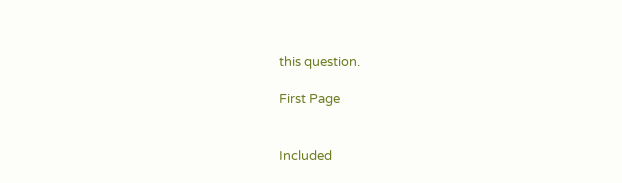this question.

First Page


Included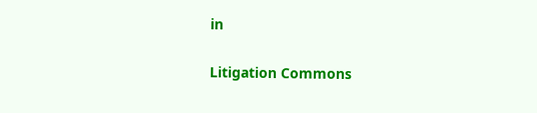in

Litigation Commons